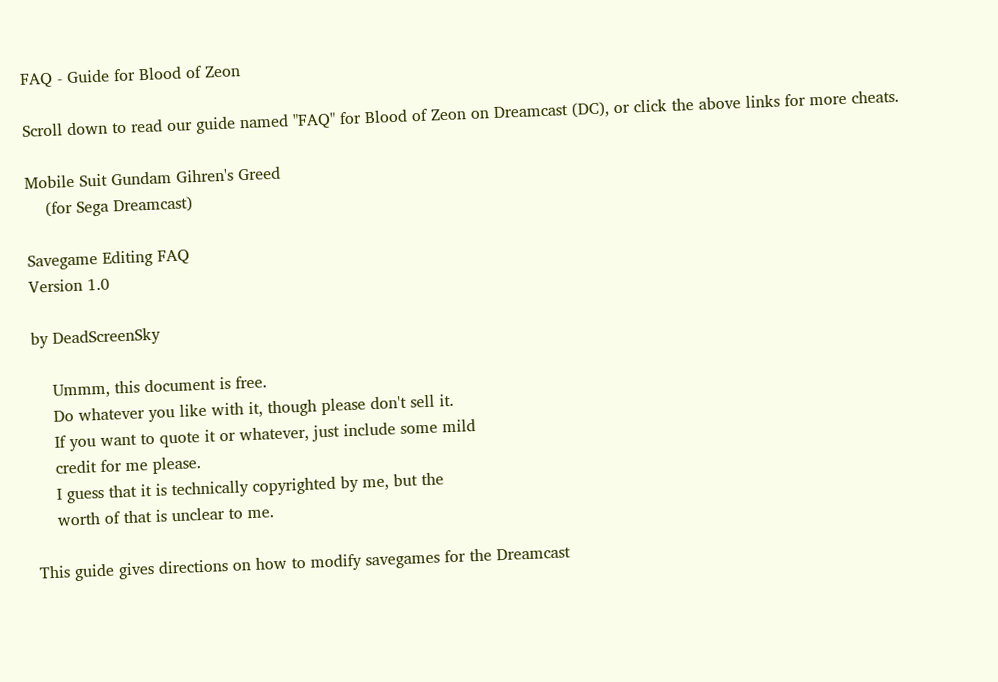FAQ - Guide for Blood of Zeon

Scroll down to read our guide named "FAQ" for Blood of Zeon on Dreamcast (DC), or click the above links for more cheats.

Mobile Suit Gundam Gihren's Greed
    (for Sega Dreamcast)

Savegame Editing FAQ
Version 1.0

by DeadScreenSky

    Ummm, this document is free.
    Do whatever you like with it, though please don't sell it.
    If you want to quote it or whatever, just include some mild
    credit for me please.
    I guess that it is technically copyrighted by me, but the
    worth of that is unclear to me.

This guide gives directions on how to modify savegames for the Dreamcast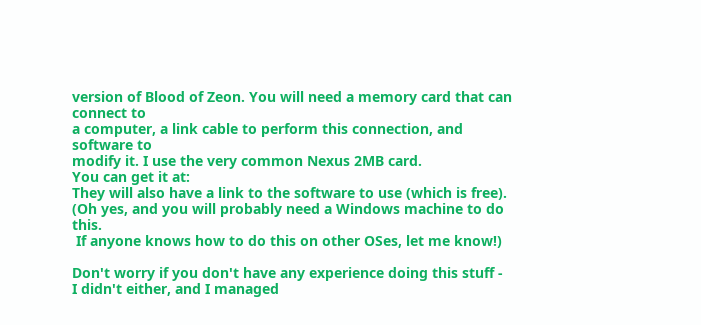version of Blood of Zeon. You will need a memory card that can connect to
a computer, a link cable to perform this connection, and software to
modify it. I use the very common Nexus 2MB card.
You can get it at:
They will also have a link to the software to use (which is free).
(Oh yes, and you will probably need a Windows machine to do this.
 If anyone knows how to do this on other OSes, let me know!)

Don't worry if you don't have any experience doing this stuff -
I didn't either, and I managed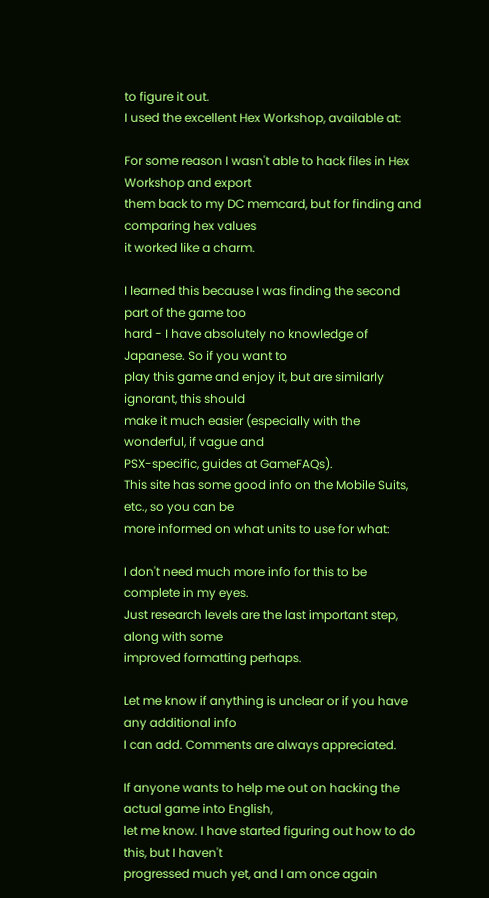to figure it out.
I used the excellent Hex Workshop, available at:

For some reason I wasn't able to hack files in Hex Workshop and export
them back to my DC memcard, but for finding and comparing hex values
it worked like a charm.

I learned this because I was finding the second part of the game too
hard - I have absolutely no knowledge of Japanese. So if you want to
play this game and enjoy it, but are similarly ignorant, this should
make it much easier (especially with the wonderful, if vague and
PSX-specific, guides at GameFAQs).
This site has some good info on the Mobile Suits, etc., so you can be
more informed on what units to use for what:

I don't need much more info for this to be complete in my eyes.
Just research levels are the last important step, along with some
improved formatting perhaps.

Let me know if anything is unclear or if you have any additional info
I can add. Comments are always appreciated.

If anyone wants to help me out on hacking the actual game into English,
let me know. I have started figuring out how to do this, but I haven't
progressed much yet, and I am once again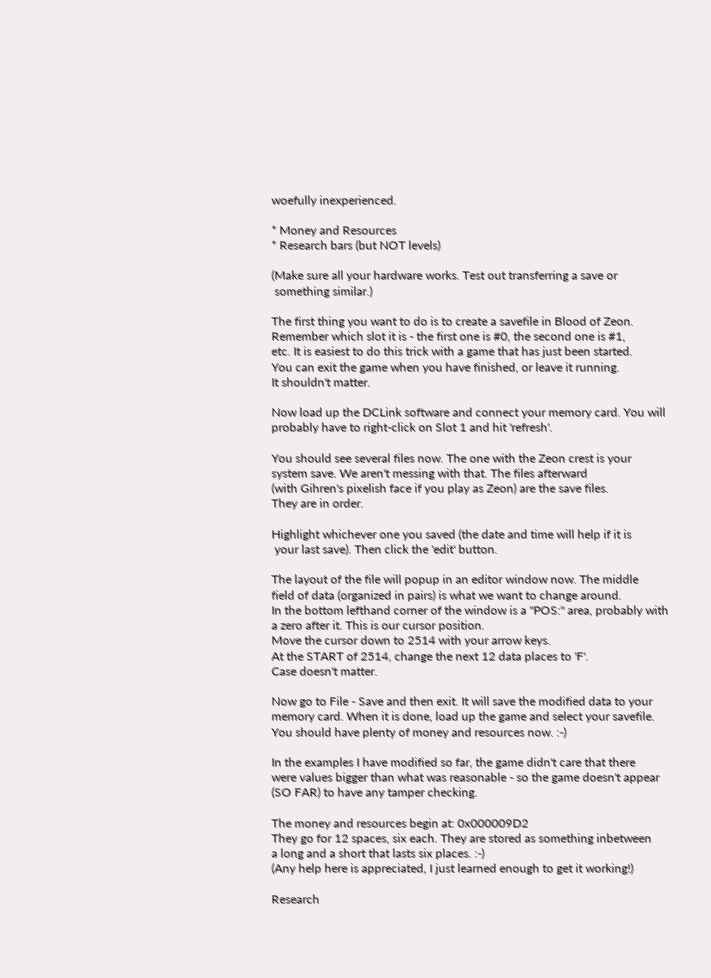woefully inexperienced.

* Money and Resources
* Research bars (but NOT levels)

(Make sure all your hardware works. Test out transferring a save or
 something similar.)

The first thing you want to do is to create a savefile in Blood of Zeon.
Remember which slot it is - the first one is #0, the second one is #1,
etc. It is easiest to do this trick with a game that has just been started.
You can exit the game when you have finished, or leave it running.
It shouldn't matter.

Now load up the DCLink software and connect your memory card. You will
probably have to right-click on Slot 1 and hit 'refresh'.

You should see several files now. The one with the Zeon crest is your
system save. We aren't messing with that. The files afterward
(with Gihren's pixelish face if you play as Zeon) are the save files.
They are in order.

Highlight whichever one you saved (the date and time will help if it is
 your last save). Then click the 'edit' button.

The layout of the file will popup in an editor window now. The middle
field of data (organized in pairs) is what we want to change around.
In the bottom lefthand corner of the window is a "POS:" area, probably with
a zero after it. This is our cursor position.
Move the cursor down to 2514 with your arrow keys.
At the START of 2514, change the next 12 data places to 'F'.
Case doesn't matter.

Now go to File - Save and then exit. It will save the modified data to your
memory card. When it is done, load up the game and select your savefile.
You should have plenty of money and resources now. :-)

In the examples I have modified so far, the game didn't care that there
were values bigger than what was reasonable - so the game doesn't appear
(SO FAR) to have any tamper checking.

The money and resources begin at: 0x000009D2
They go for 12 spaces, six each. They are stored as something inbetween
a long and a short that lasts six places. :-)
(Any help here is appreciated, I just learned enough to get it working!)

Research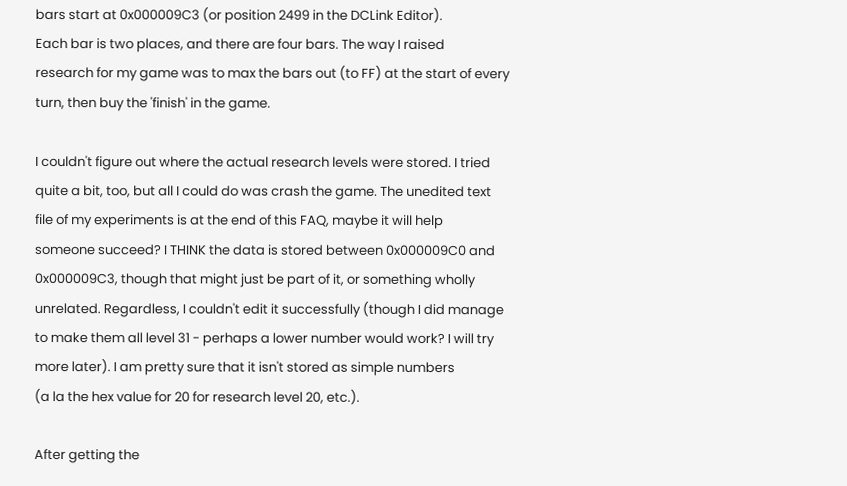bars start at 0x000009C3 (or position 2499 in the DCLink Editor).
Each bar is two places, and there are four bars. The way I raised
research for my game was to max the bars out (to FF) at the start of every
turn, then buy the 'finish' in the game.

I couldn't figure out where the actual research levels were stored. I tried
quite a bit, too, but all I could do was crash the game. The unedited text
file of my experiments is at the end of this FAQ, maybe it will help
someone succeed? I THINK the data is stored between 0x000009C0 and
0x000009C3, though that might just be part of it, or something wholly
unrelated. Regardless, I couldn't edit it successfully (though I did manage
to make them all level 31 - perhaps a lower number would work? I will try
more later). I am pretty sure that it isn't stored as simple numbers
(a la the hex value for 20 for research level 20, etc.).

After getting the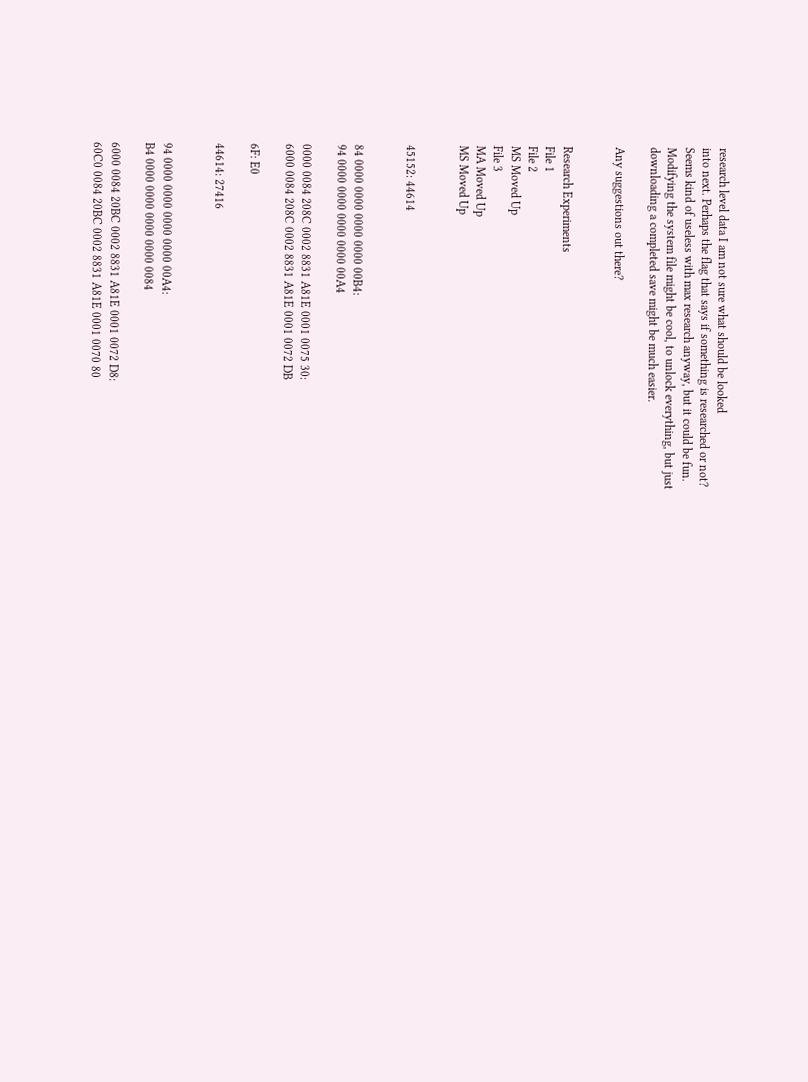research level data I am not sure what should be looked
into next. Perhaps the flag that says if something is researched or not?
Seems kind of useless with max research anyway, but it could be fun.
Modifying the system file might be cool, to unlock everything, but just
downloading a completed save might be much easier.

Any suggestions out there?


Research Experiments
File 1
File 2
MS Moved Up
File 3
MA Moved Up
MS Moved Up


45152: 44614


84 0000 0000 0000 0000 00B4:
94 0000 0000 0000 0000 00A4

0000 0084 208C 0002 8831 A81E 0001 0075 30:
6000 0084 208C 0002 8831 A81E 0001 0072 DB

6F: E0

44614: 27416


94 0000 0000 0000 0000 00A4:
B4 0000 0000 0000 0000 0084

6000 0084 20BC 0002 8831 A81E 0001 0072 D8:
60C0 0084 20BC 0002 8831 A81E 0001 0070 80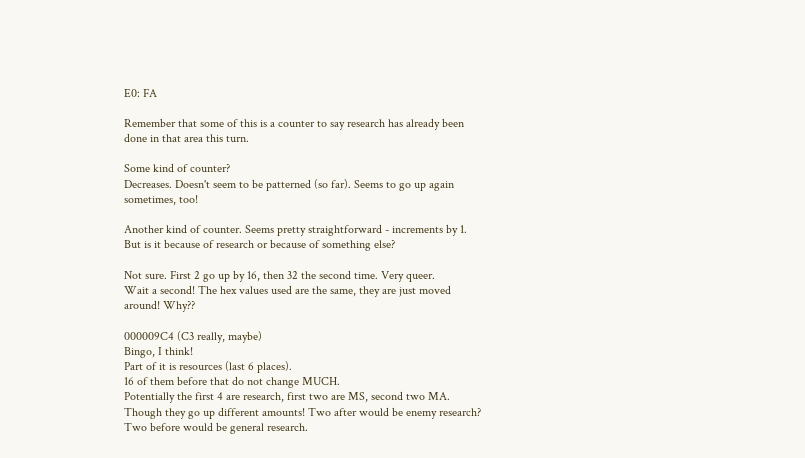E0: FA

Remember that some of this is a counter to say research has already been
done in that area this turn.

Some kind of counter?
Decreases. Doesn't seem to be patterned (so far). Seems to go up again
sometimes, too!

Another kind of counter. Seems pretty straightforward - increments by 1.
But is it because of research or because of something else?

Not sure. First 2 go up by 16, then 32 the second time. Very queer.
Wait a second! The hex values used are the same, they are just moved
around! Why??

000009C4 (C3 really, maybe)
Bingo, I think!
Part of it is resources (last 6 places).
16 of them before that do not change MUCH.
Potentially the first 4 are research, first two are MS, second two MA.
Though they go up different amounts! Two after would be enemy research?
Two before would be general research.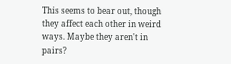This seems to bear out, though
they affect each other in weird ways. Maybe they aren't in pairs?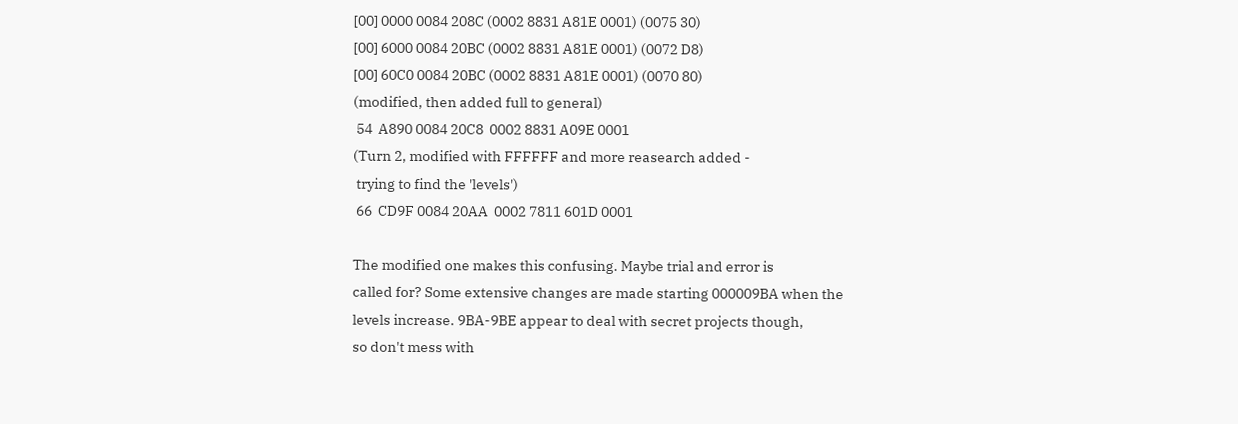[00] 0000 0084 208C (0002 8831 A81E 0001) (0075 30)
[00] 6000 0084 20BC (0002 8831 A81E 0001) (0072 D8)
[00] 60C0 0084 20BC (0002 8831 A81E 0001) (0070 80)
(modified, then added full to general)
 54  A890 0084 20C8  0002 8831 A09E 0001
(Turn 2, modified with FFFFFF and more reasearch added -
 trying to find the 'levels')
 66  CD9F 0084 20AA  0002 7811 601D 0001

The modified one makes this confusing. Maybe trial and error is
called for? Some extensive changes are made starting 000009BA when the
levels increase. 9BA-9BE appear to deal with secret projects though,
so don't mess with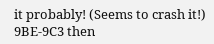it probably! (Seems to crash it!)
9BE-9C3 then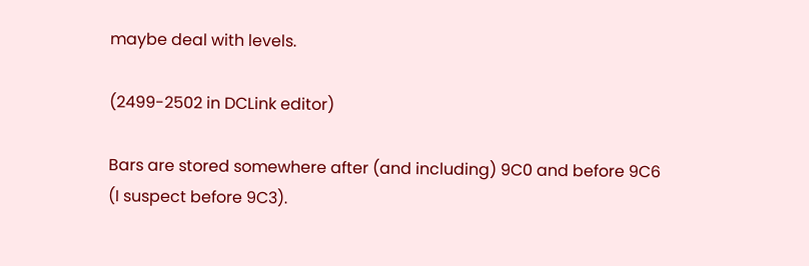maybe deal with levels.

(2499-2502 in DCLink editor)

Bars are stored somewhere after (and including) 9C0 and before 9C6
(I suspect before 9C3).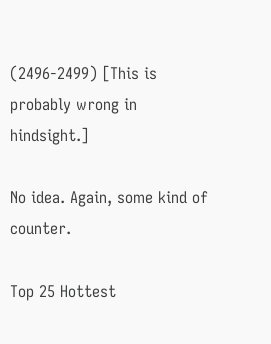(2496-2499) [This is probably wrong in hindsight.]

No idea. Again, some kind of counter.

Top 25 Hottest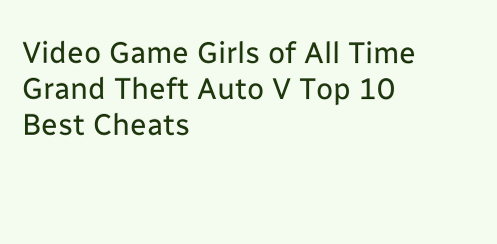Video Game Girls of All Time
Grand Theft Auto V Top 10 Best Cheats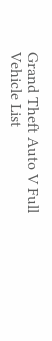Grand Theft Auto V Full Vehicle List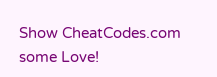Show CheatCodes.com some Love!